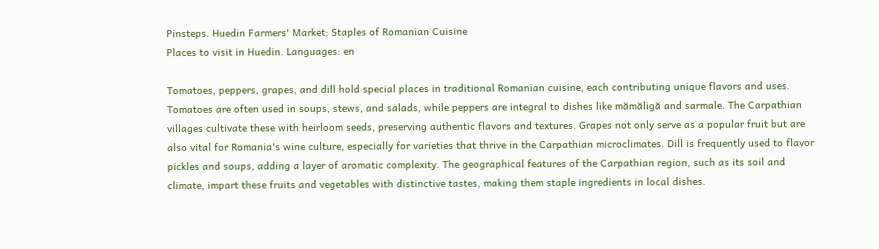Pinsteps. Huedin Farmers' Market: Staples of Romanian Cuisine
Places to visit in Huedin. Languages: en

Tomatoes, peppers, grapes, and dill hold special places in traditional Romanian cuisine, each contributing unique flavors and uses. Tomatoes are often used in soups, stews, and salads, while peppers are integral to dishes like mămăligă and sarmale. The Carpathian villages cultivate these with heirloom seeds, preserving authentic flavors and textures. Grapes not only serve as a popular fruit but are also vital for Romania's wine culture, especially for varieties that thrive in the Carpathian microclimates. Dill is frequently used to flavor pickles and soups, adding a layer of aromatic complexity. The geographical features of the Carpathian region, such as its soil and climate, impart these fruits and vegetables with distinctive tastes, making them staple ingredients in local dishes.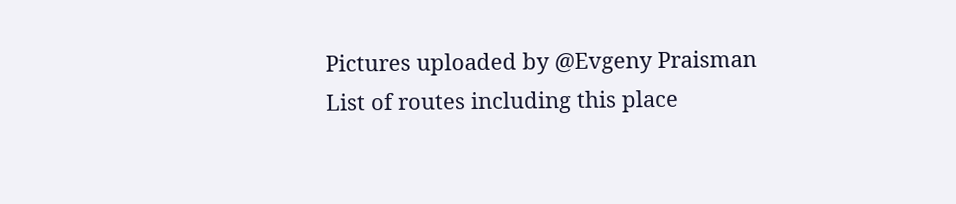Pictures uploaded by @Evgeny Praisman
List of routes including this place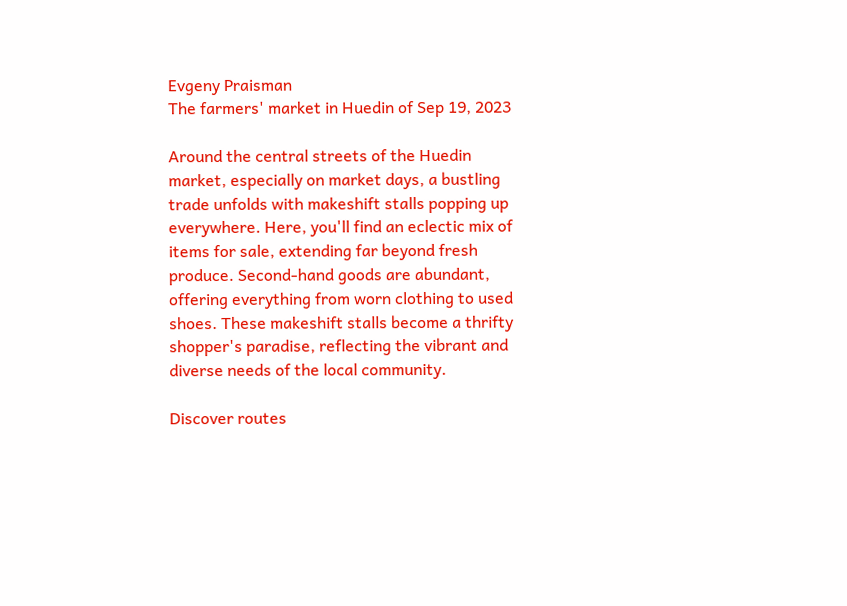Evgeny Praisman
The farmers' market in Huedin of Sep 19, 2023

Around the central streets of the Huedin market, especially on market days, a bustling trade unfolds with makeshift stalls popping up everywhere. Here, you'll find an eclectic mix of items for sale, extending far beyond fresh produce. Second-hand goods are abundant, offering everything from worn clothing to used shoes. These makeshift stalls become a thrifty shopper's paradise, reflecting the vibrant and diverse needs of the local community.

Discover routes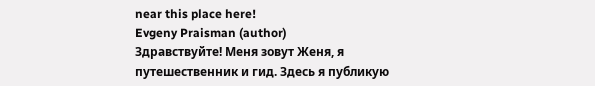near this place here!
Evgeny Praisman (author)
Здравствуйте! Меня зовут Женя, я путешественник и гид. Здесь я публикую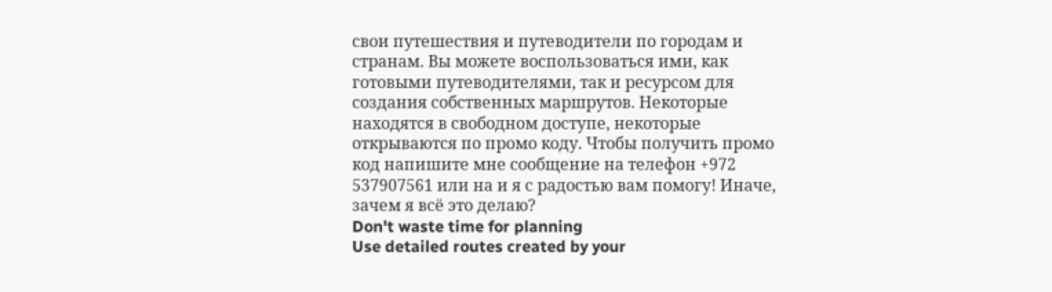свои путешествия и путеводители по городам и странам. Вы можете воспользоваться ими, как готовыми путеводителями, так и ресурсом для создания собственных маршрутов. Некоторые находятся в свободном доступе, некоторые открываются по промо коду. Чтобы получить промо код напишите мне сообщение на телефон +972 537907561 или на и я с радостью вам помогу! Иначе, зачем я всё это делаю?
Don't waste time for planning
Use detailed routes created by your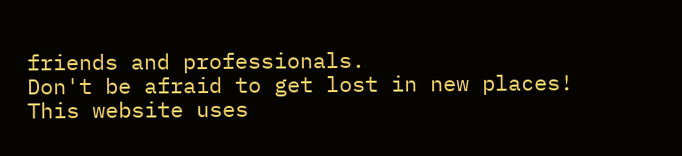friends and professionals.
Don't be afraid to get lost in new places!
This website uses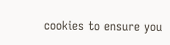cookies to ensure you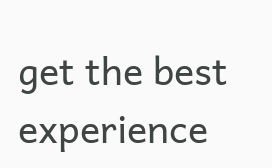get the best experience